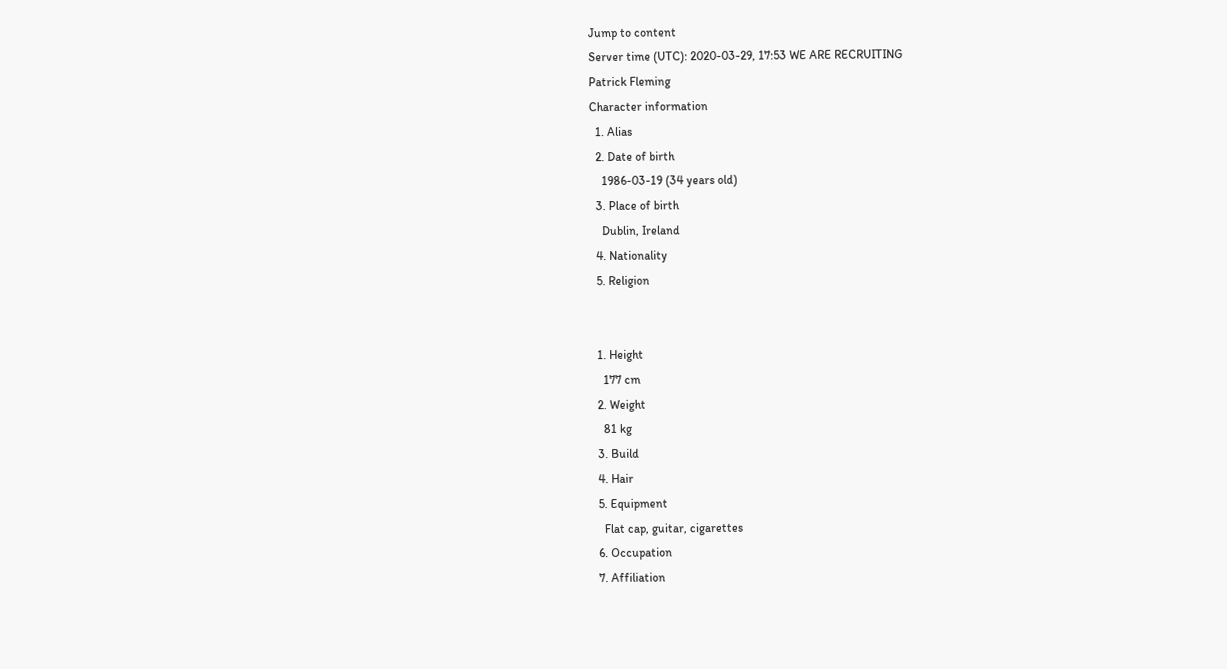Jump to content
Server time (UTC): 2020-03-29, 17:53 WE ARE RECRUITING
Patrick Fleming
Character information
  1. Alias
  2. Date of birth
    1986-03-19 (34 years old)
  3. Place of birth
    Dublin, Ireland
  4. Nationality
  5. Religion


  1. Height
    177 cm
  2. Weight
    81 kg
  3. Build
  4. Hair
  5. Equipment
    Flat cap, guitar, cigarettes
  6. Occupation
  7. Affiliation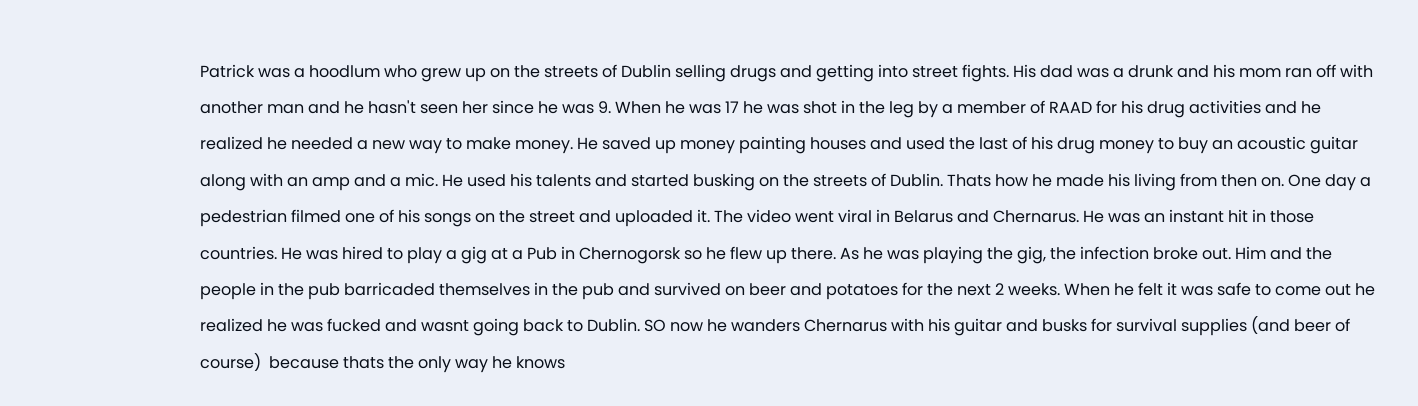Patrick was a hoodlum who grew up on the streets of Dublin selling drugs and getting into street fights. His dad was a drunk and his mom ran off with another man and he hasn't seen her since he was 9. When he was 17 he was shot in the leg by a member of RAAD for his drug activities and he realized he needed a new way to make money. He saved up money painting houses and used the last of his drug money to buy an acoustic guitar along with an amp and a mic. He used his talents and started busking on the streets of Dublin. Thats how he made his living from then on. One day a pedestrian filmed one of his songs on the street and uploaded it. The video went viral in Belarus and Chernarus. He was an instant hit in those countries. He was hired to play a gig at a Pub in Chernogorsk so he flew up there. As he was playing the gig, the infection broke out. Him and the people in the pub barricaded themselves in the pub and survived on beer and potatoes for the next 2 weeks. When he felt it was safe to come out he realized he was fucked and wasnt going back to Dublin. SO now he wanders Chernarus with his guitar and busks for survival supplies (and beer of course)  because thats the only way he knows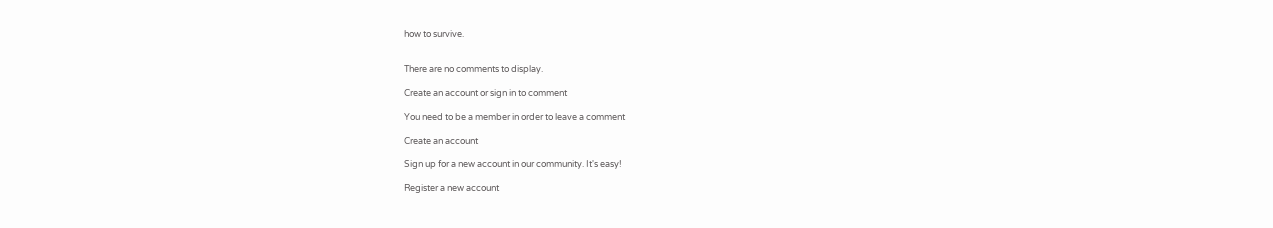how to survive.


There are no comments to display.

Create an account or sign in to comment

You need to be a member in order to leave a comment

Create an account

Sign up for a new account in our community. It's easy!

Register a new account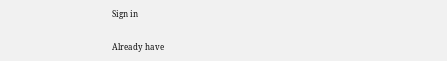Sign in

Already have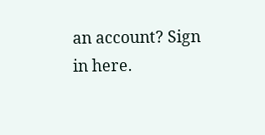an account? Sign in here.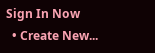Sign In Now
  • Create New...